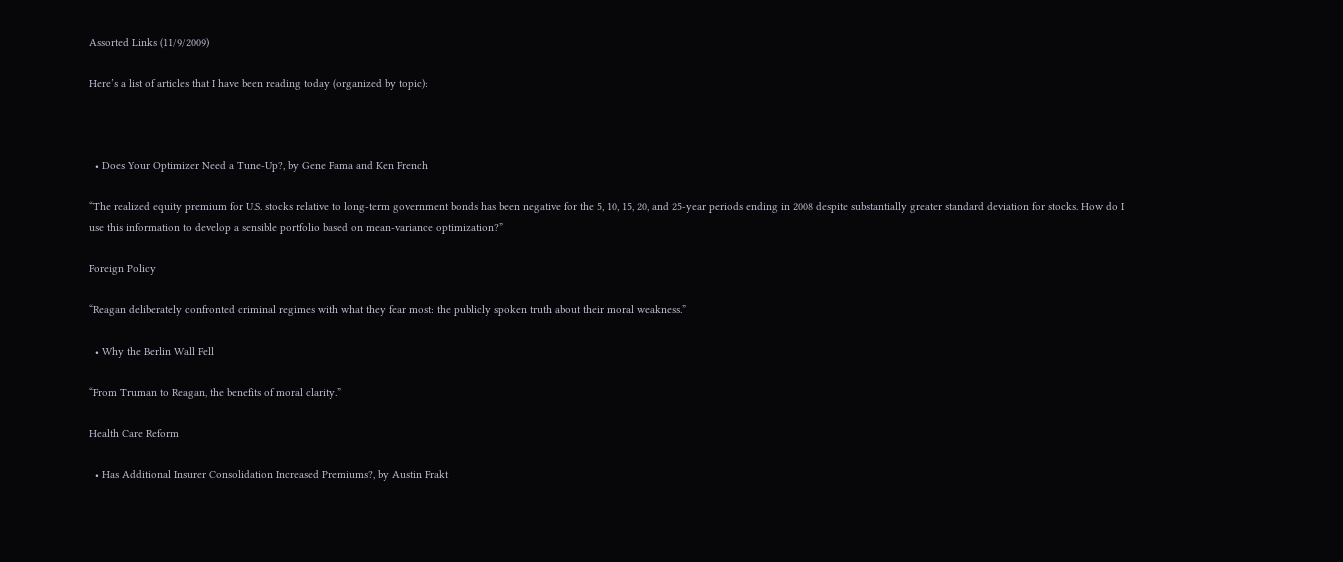Assorted Links (11/9/2009)

Here’s a list of articles that I have been reading today (organized by topic):



  • Does Your Optimizer Need a Tune-Up?, by Gene Fama and Ken French

“The realized equity premium for U.S. stocks relative to long-term government bonds has been negative for the 5, 10, 15, 20, and 25-year periods ending in 2008 despite substantially greater standard deviation for stocks. How do I use this information to develop a sensible portfolio based on mean-variance optimization?”

Foreign Policy

“Reagan deliberately confronted criminal regimes with what they fear most: the publicly spoken truth about their moral weakness.”

  • Why the Berlin Wall Fell

“From Truman to Reagan, the benefits of moral clarity.”

Health Care Reform

  • Has Additional Insurer Consolidation Increased Premiums?, by Austin Frakt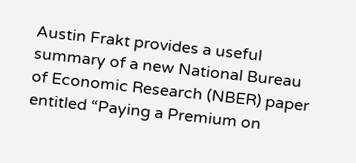Austin Frakt provides a useful summary of a new National Bureau of Economic Research (NBER) paper entitled “Paying a Premium on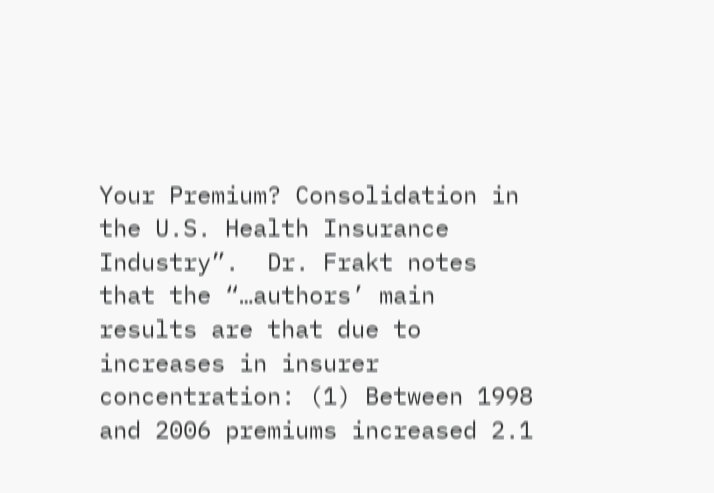Your Premium? Consolidation in the U.S. Health Insurance Industry”.  Dr. Frakt notes that the “…authors’ main results are that due to increases in insurer concentration: (1) Between 1998 and 2006 premiums increased 2.1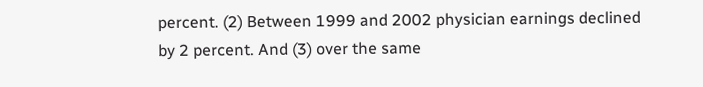percent. (2) Between 1999 and 2002 physician earnings declined by 2 percent. And (3) over the same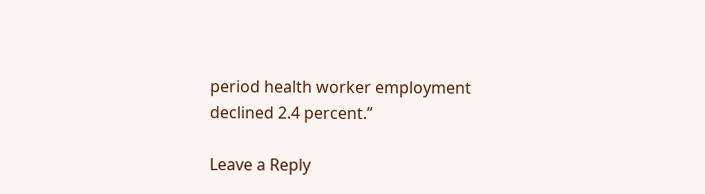period health worker employment declined 2.4 percent.”

Leave a Reply